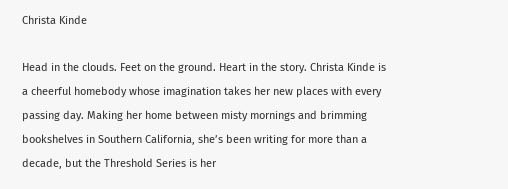Christa Kinde

Head in the clouds. Feet on the ground. Heart in the story. Christa Kinde is a cheerful homebody whose imagination takes her new places with every passing day. Making her home between misty mornings and brimming bookshelves in Southern California, she’s been writing for more than a decade, but the Threshold Series is her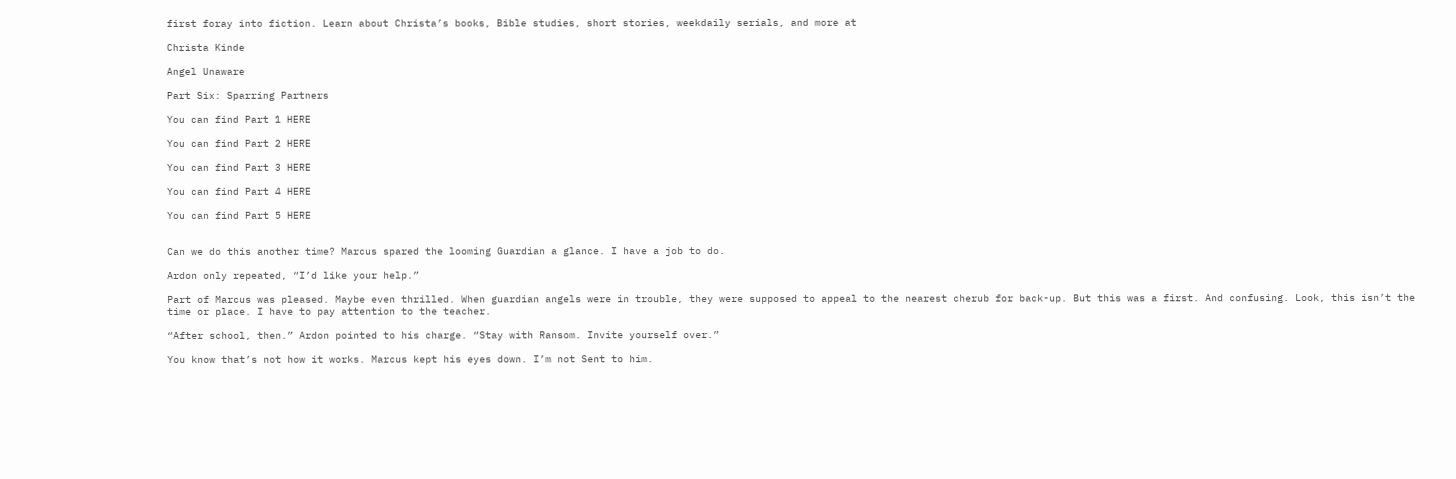first foray into fiction. Learn about Christa’s books, Bible studies, short stories, weekdaily serials, and more at

Christa Kinde

Angel Unaware

Part Six: Sparring Partners

You can find Part 1 HERE

You can find Part 2 HERE

You can find Part 3 HERE

You can find Part 4 HERE

You can find Part 5 HERE


Can we do this another time? Marcus spared the looming Guardian a glance. I have a job to do.

Ardon only repeated, “I’d like your help.”

Part of Marcus was pleased. Maybe even thrilled. When guardian angels were in trouble, they were supposed to appeal to the nearest cherub for back-up. But this was a first. And confusing. Look, this isn’t the time or place. I have to pay attention to the teacher.

“After school, then.” Ardon pointed to his charge. “Stay with Ransom. Invite yourself over.”

You know that’s not how it works. Marcus kept his eyes down. I’m not Sent to him.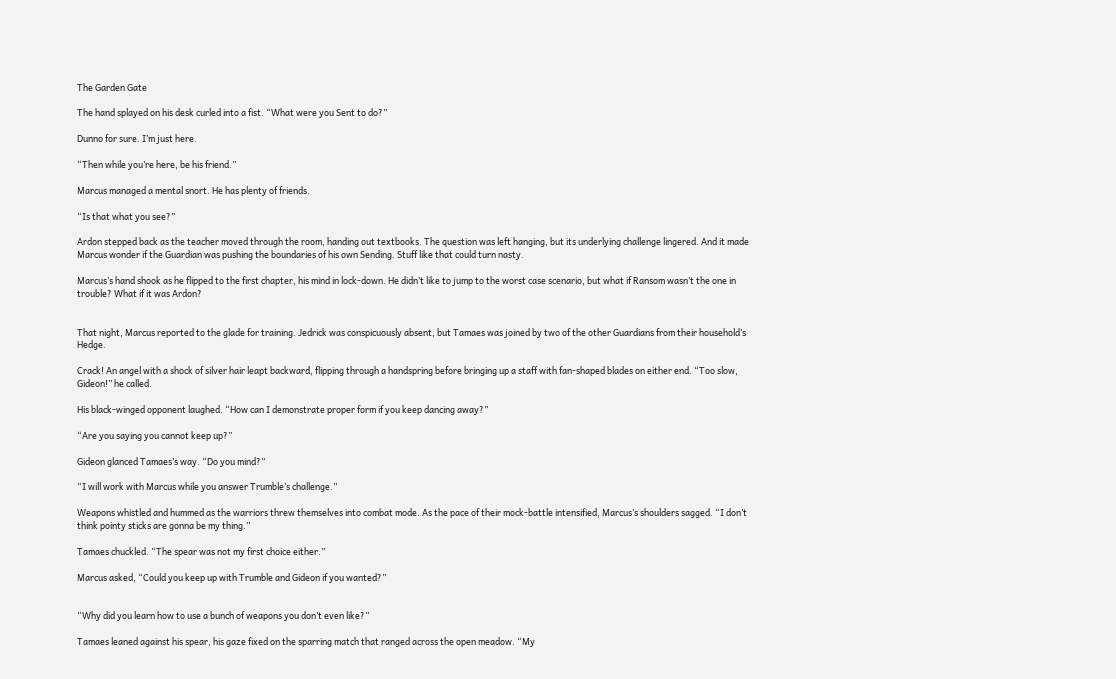The Garden Gate

The hand splayed on his desk curled into a fist. “What were you Sent to do?”

Dunno for sure. I’m just here.

“Then while you’re here, be his friend.”

Marcus managed a mental snort. He has plenty of friends.

“Is that what you see?”

Ardon stepped back as the teacher moved through the room, handing out textbooks. The question was left hanging, but its underlying challenge lingered. And it made Marcus wonder if the Guardian was pushing the boundaries of his own Sending. Stuff like that could turn nasty.

Marcus’s hand shook as he flipped to the first chapter, his mind in lock-down. He didn’t like to jump to the worst case scenario, but what if Ransom wasn’t the one in trouble? What if it was Ardon?


That night, Marcus reported to the glade for training. Jedrick was conspicuously absent, but Tamaes was joined by two of the other Guardians from their household’s Hedge.

Crack! An angel with a shock of silver hair leapt backward, flipping through a handspring before bringing up a staff with fan-shaped blades on either end. “Too slow, Gideon!” he called.

His black-winged opponent laughed. “How can I demonstrate proper form if you keep dancing away?”

“Are you saying you cannot keep up?”

Gideon glanced Tamaes’s way. “Do you mind?”

“I will work with Marcus while you answer Trumble’s challenge.”

Weapons whistled and hummed as the warriors threw themselves into combat mode. As the pace of their mock-battle intensified, Marcus’s shoulders sagged. “I don’t think pointy sticks are gonna be my thing.”

Tamaes chuckled. “The spear was not my first choice either.”

Marcus asked, “Could you keep up with Trumble and Gideon if you wanted?”


“Why did you learn how to use a bunch of weapons you don’t even like?”

Tamaes leaned against his spear, his gaze fixed on the sparring match that ranged across the open meadow. “My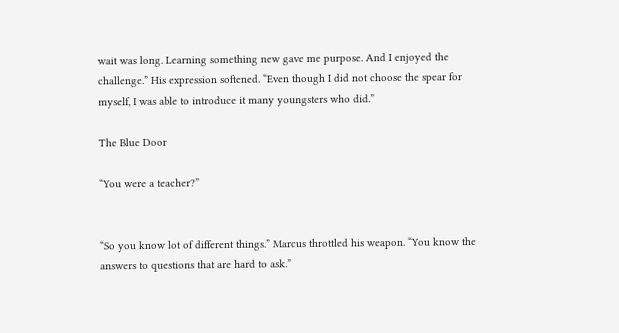wait was long. Learning something new gave me purpose. And I enjoyed the challenge.” His expression softened. “Even though I did not choose the spear for myself, I was able to introduce it many youngsters who did.”

The Blue Door

“You were a teacher?”


“So you know lot of different things.” Marcus throttled his weapon. “You know the answers to questions that are hard to ask.”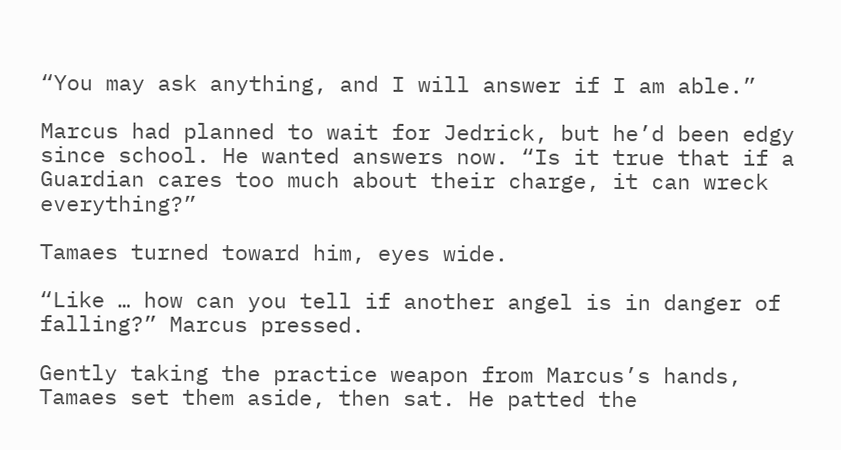“You may ask anything, and I will answer if I am able.”

Marcus had planned to wait for Jedrick, but he’d been edgy since school. He wanted answers now. “Is it true that if a Guardian cares too much about their charge, it can wreck everything?”

Tamaes turned toward him, eyes wide.

“Like … how can you tell if another angel is in danger of falling?” Marcus pressed.

Gently taking the practice weapon from Marcus’s hands, Tamaes set them aside, then sat. He patted the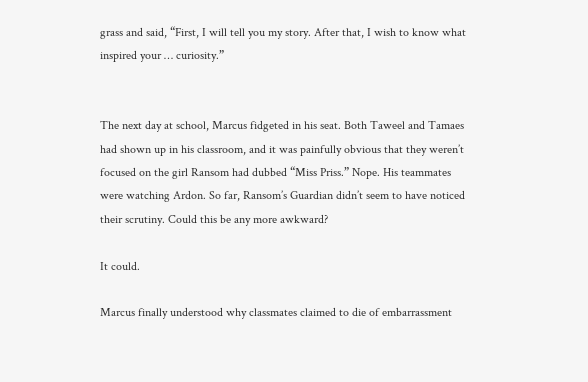grass and said, “First, I will tell you my story. After that, I wish to know what inspired your … curiosity.”


The next day at school, Marcus fidgeted in his seat. Both Taweel and Tamaes had shown up in his classroom, and it was painfully obvious that they weren’t focused on the girl Ransom had dubbed “Miss Priss.” Nope. His teammates were watching Ardon. So far, Ransom’s Guardian didn’t seem to have noticed their scrutiny. Could this be any more awkward?

It could.

Marcus finally understood why classmates claimed to die of embarrassment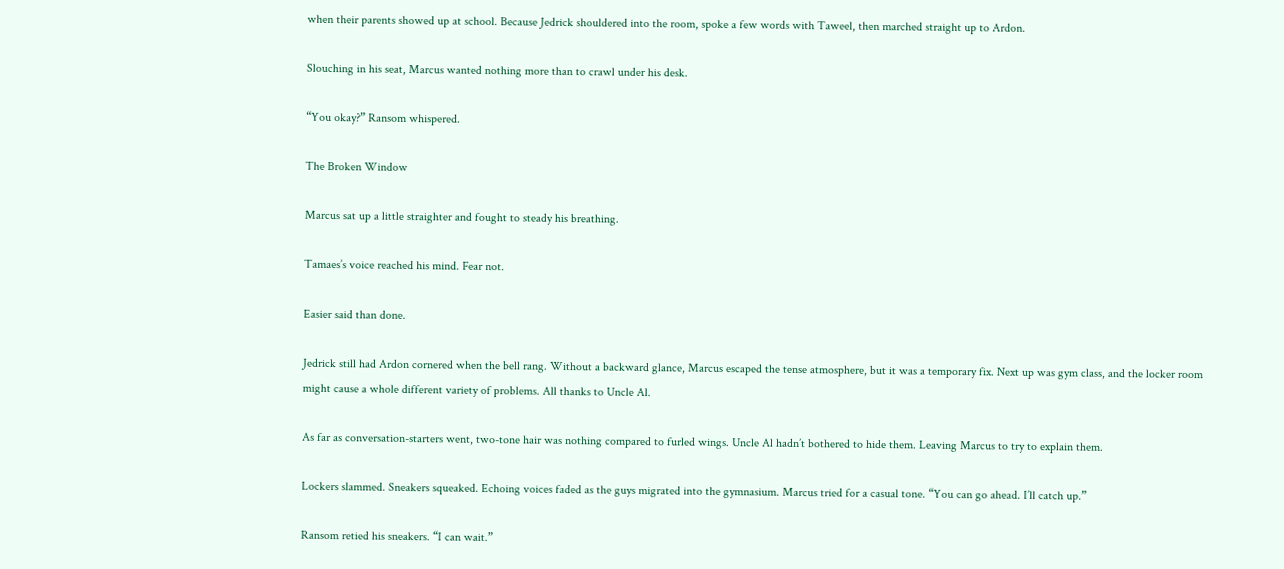when their parents showed up at school. Because Jedrick shouldered into the room, spoke a few words with Taweel, then marched straight up to Ardon.

Slouching in his seat, Marcus wanted nothing more than to crawl under his desk.

“You okay?” Ransom whispered.

The Broken Window

Marcus sat up a little straighter and fought to steady his breathing.

Tamaes’s voice reached his mind. Fear not.

Easier said than done.

Jedrick still had Ardon cornered when the bell rang. Without a backward glance, Marcus escaped the tense atmosphere, but it was a temporary fix. Next up was gym class, and the locker room might cause a whole different variety of problems. All thanks to Uncle Al.

As far as conversation-starters went, two-tone hair was nothing compared to furled wings. Uncle Al hadn’t bothered to hide them. Leaving Marcus to try to explain them.

Lockers slammed. Sneakers squeaked. Echoing voices faded as the guys migrated into the gymnasium. Marcus tried for a casual tone. “You can go ahead. I’ll catch up.”

Ransom retied his sneakers. “I can wait.”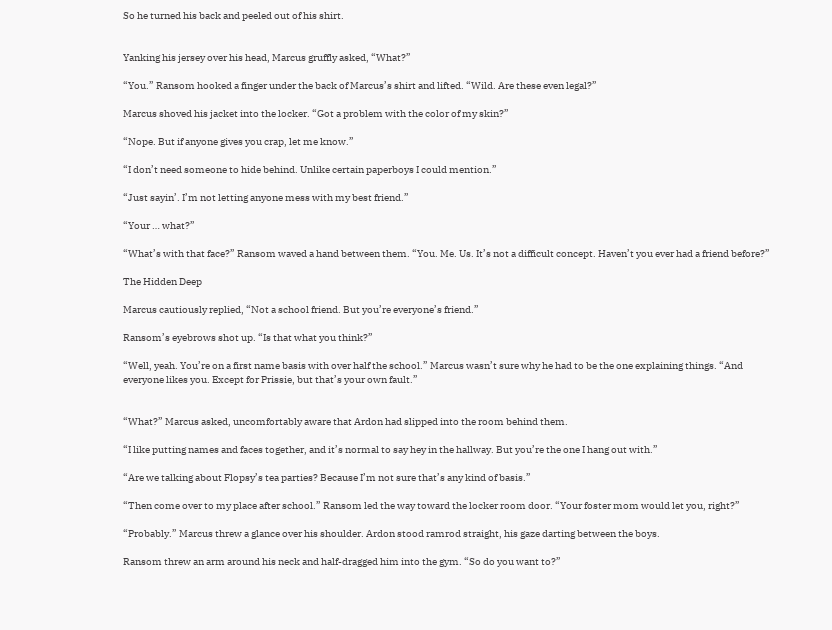So he turned his back and peeled out of his shirt.


Yanking his jersey over his head, Marcus gruffly asked, “What?”

“You.” Ransom hooked a finger under the back of Marcus’s shirt and lifted. “Wild. Are these even legal?”

Marcus shoved his jacket into the locker. “Got a problem with the color of my skin?”

“Nope. But if anyone gives you crap, let me know.”

“I don’t need someone to hide behind. Unlike certain paperboys I could mention.”

“Just sayin’. I’m not letting anyone mess with my best friend.”

“Your … what?”

“What’s with that face?” Ransom waved a hand between them. “You. Me. Us. It’s not a difficult concept. Haven’t you ever had a friend before?”

The Hidden Deep

Marcus cautiously replied, “Not a school friend. But you’re everyone’s friend.”

Ransom’s eyebrows shot up. “Is that what you think?”

“Well, yeah. You’re on a first name basis with over half the school.” Marcus wasn’t sure why he had to be the one explaining things. “And everyone likes you. Except for Prissie, but that’s your own fault.”


“What?” Marcus asked, uncomfortably aware that Ardon had slipped into the room behind them.

“I like putting names and faces together, and it’s normal to say hey in the hallway. But you’re the one I hang out with.”

“Are we talking about Flopsy’s tea parties? Because I’m not sure that’s any kind of basis.”

“Then come over to my place after school.” Ransom led the way toward the locker room door. “Your foster mom would let you, right?”

“Probably.” Marcus threw a glance over his shoulder. Ardon stood ramrod straight, his gaze darting between the boys.

Ransom threw an arm around his neck and half-dragged him into the gym. “So do you want to?”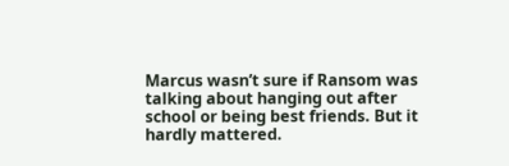Marcus wasn’t sure if Ransom was talking about hanging out after school or being best friends. But it hardly mattered.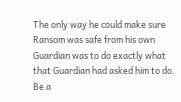The only way he could make sure Ransom was safe from his own Guardian was to do exactly what that Guardian had asked him to do. Be a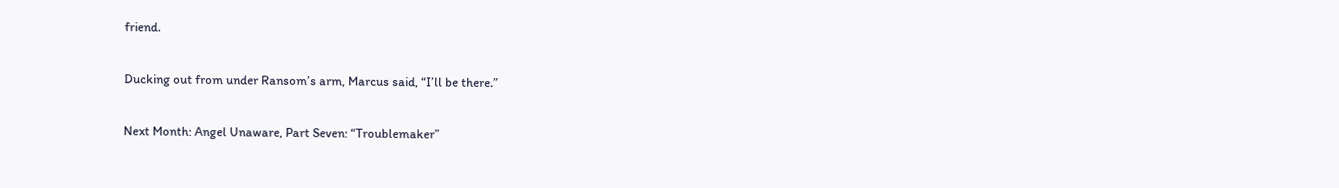friend.

Ducking out from under Ransom’s arm, Marcus said, “I’ll be there.”

Next Month: Angel Unaware, Part Seven: “Troublemaker”